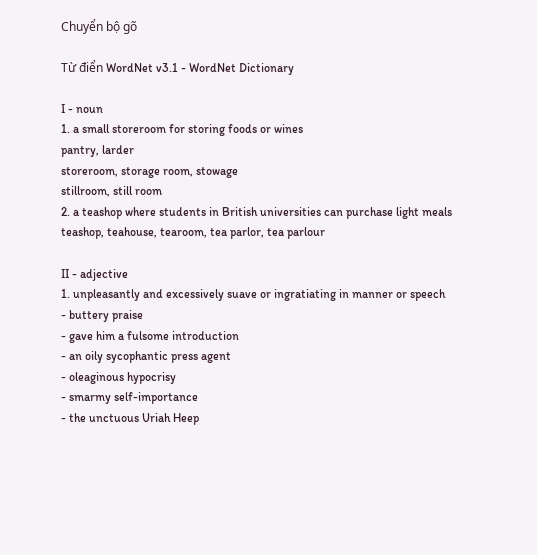Chuyển bộ gõ

Từ điển WordNet v3.1 - WordNet Dictionary

I - noun
1. a small storeroom for storing foods or wines
pantry, larder
storeroom, storage room, stowage
stillroom, still room
2. a teashop where students in British universities can purchase light meals
teashop, teahouse, tearoom, tea parlor, tea parlour

II - adjective
1. unpleasantly and excessively suave or ingratiating in manner or speech
- buttery praise
- gave him a fulsome introduction
- an oily sycophantic press agent
- oleaginous hypocrisy
- smarmy self-importance
- the unctuous Uriah Heep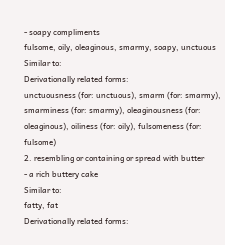- soapy compliments
fulsome, oily, oleaginous, smarmy, soapy, unctuous
Similar to:
Derivationally related forms:
unctuousness (for: unctuous), smarm (for: smarmy), smarminess (for: smarmy), oleaginousness (for: oleaginous), oiliness (for: oily), fulsomeness (for: fulsome)
2. resembling or containing or spread with butter
- a rich buttery cake
Similar to:
fatty, fat
Derivationally related forms: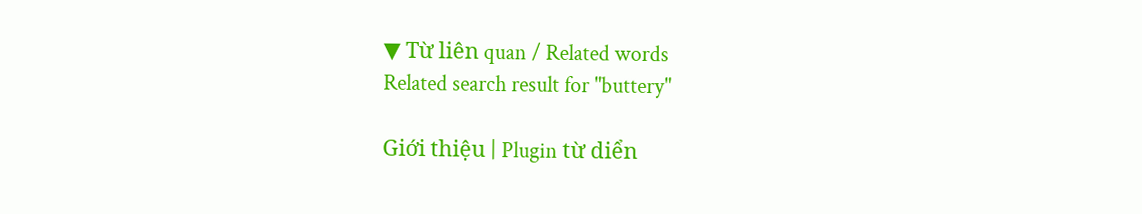▼ Từ liên quan / Related words
Related search result for "buttery"

Giới thiệu | Plugin từ diển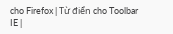cho Firefox | Từ điển cho Toolbar IE |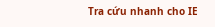Tra cứu nhanh cho IE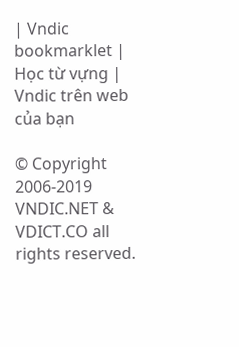| Vndic bookmarklet | Học từ vựng | Vndic trên web của bạn

© Copyright 2006-2019 VNDIC.NET & VDICT.CO all rights reserved.